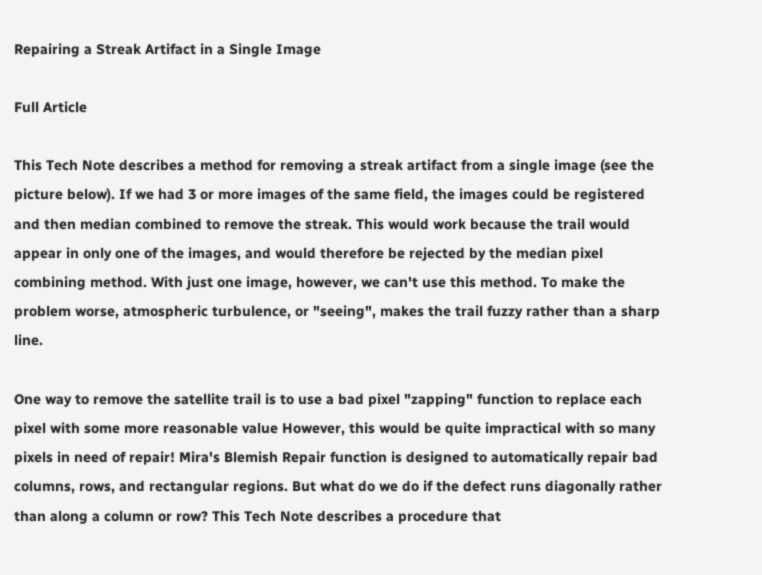Repairing a Streak Artifact in a Single Image

Full Article

This Tech Note describes a method for removing a streak artifact from a single image (see the picture below). If we had 3 or more images of the same field, the images could be registered and then median combined to remove the streak. This would work because the trail would appear in only one of the images, and would therefore be rejected by the median pixel combining method. With just one image, however, we can't use this method. To make the problem worse, atmospheric turbulence, or "seeing", makes the trail fuzzy rather than a sharp line.

One way to remove the satellite trail is to use a bad pixel "zapping" function to replace each pixel with some more reasonable value However, this would be quite impractical with so many pixels in need of repair! Mira's Blemish Repair function is designed to automatically repair bad columns, rows, and rectangular regions. But what do we do if the defect runs diagonally rather than along a column or row? This Tech Note describes a procedure that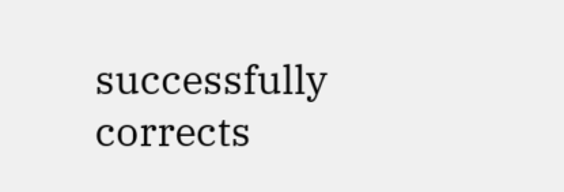successfully corrects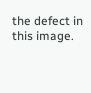the defect in this image.